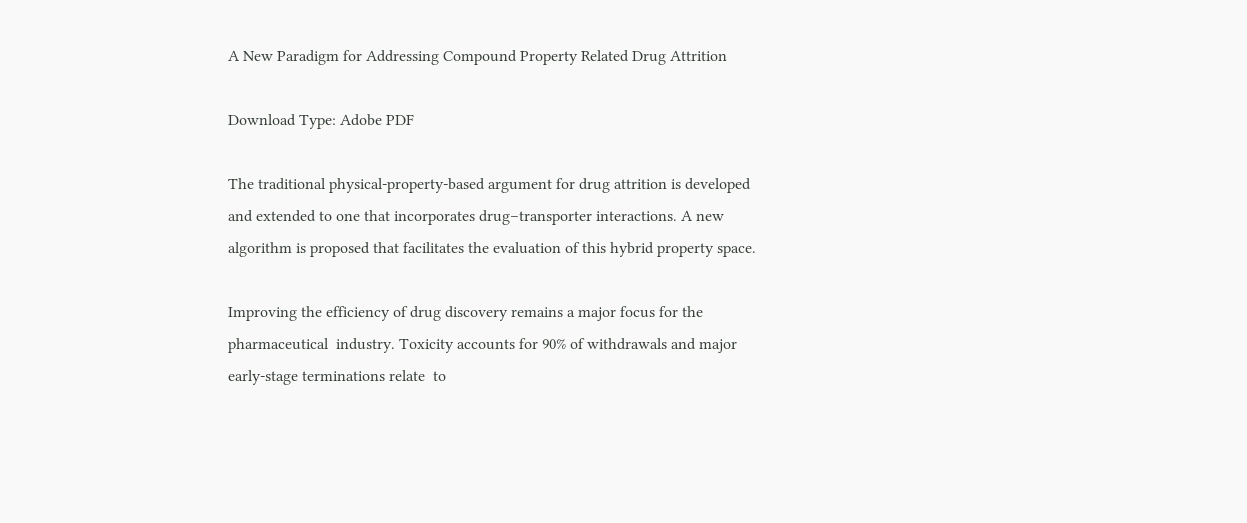A New Paradigm for Addressing Compound Property Related Drug Attrition

Download Type: Adobe PDF

The traditional physical-property-based argument for drug attrition is developed and extended to one that incorporates drug–transporter interactions. A new algorithm is proposed that facilitates the evaluation of this hybrid property space.

Improving the efficiency of drug discovery remains a major focus for the pharmaceutical  industry. Toxicity accounts for 90% of withdrawals and major early-stage terminations relate  to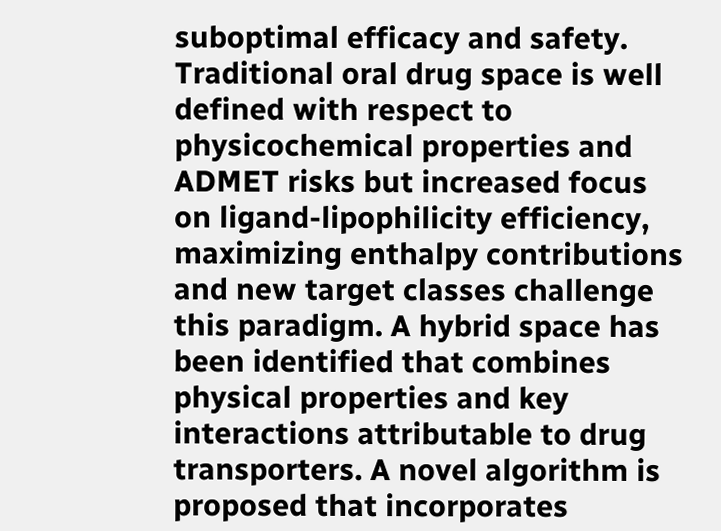suboptimal efficacy and safety. Traditional oral drug space is well defined with respect to physicochemical properties and ADMET risks but increased focus on ligand-lipophilicity efficiency, maximizing enthalpy contributions and new target classes challenge this paradigm. A hybrid space has been identified that combines physical properties and key interactions attributable to drug transporters. A novel algorithm is proposed that incorporates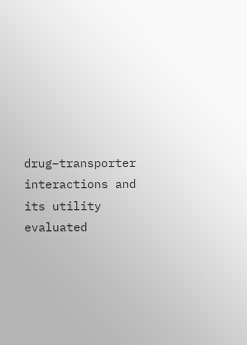drug–transporter interactions and its utility evaluated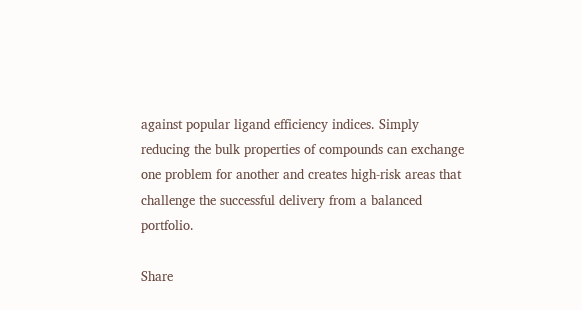against popular ligand efficiency indices. Simply reducing the bulk properties of compounds can exchange one problem for another and creates high-risk areas that challenge the successful delivery from a balanced portfolio.

Share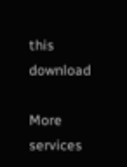this download

More services